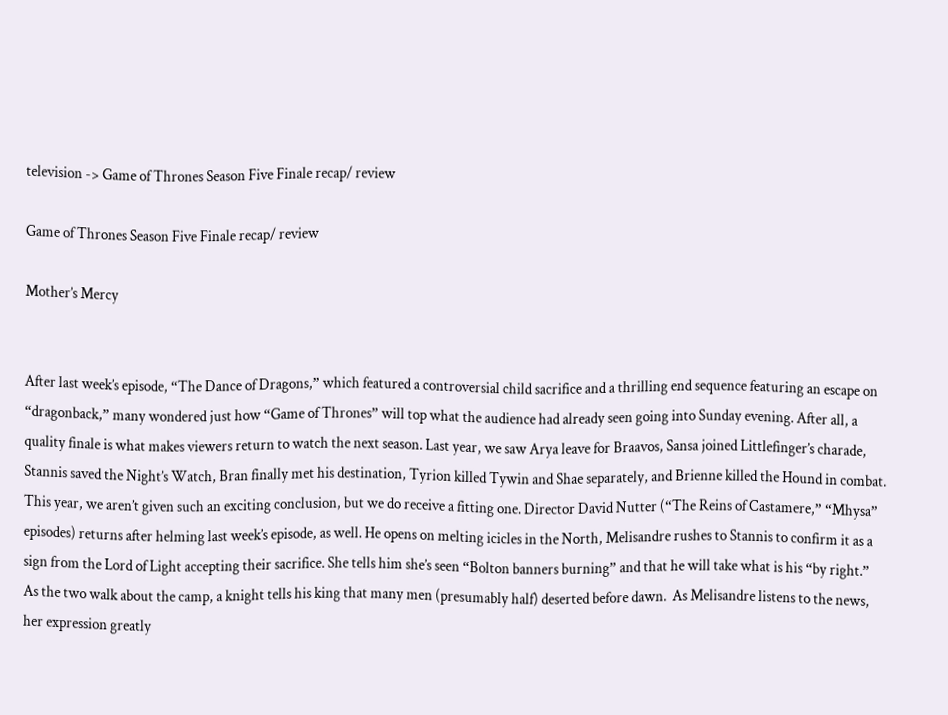television -> Game of Thrones Season Five Finale recap/ review

Game of Thrones Season Five Finale recap/ review

Mother’s Mercy


After last week’s episode, “The Dance of Dragons,” which featured a controversial child sacrifice and a thrilling end sequence featuring an escape on “dragonback,” many wondered just how “Game of Thrones” will top what the audience had already seen going into Sunday evening. After all, a quality finale is what makes viewers return to watch the next season. Last year, we saw Arya leave for Braavos, Sansa joined Littlefinger’s charade, Stannis saved the Night’s Watch, Bran finally met his destination, Tyrion killed Tywin and Shae separately, and Brienne killed the Hound in combat. This year, we aren’t given such an exciting conclusion, but we do receive a fitting one. Director David Nutter (“The Reins of Castamere,” “Mhysa” episodes) returns after helming last week’s episode, as well. He opens on melting icicles in the North, Melisandre rushes to Stannis to confirm it as a sign from the Lord of Light accepting their sacrifice. She tells him she’s seen “Bolton banners burning” and that he will take what is his “by right.”  As the two walk about the camp, a knight tells his king that many men (presumably half) deserted before dawn.  As Melisandre listens to the news, her expression greatly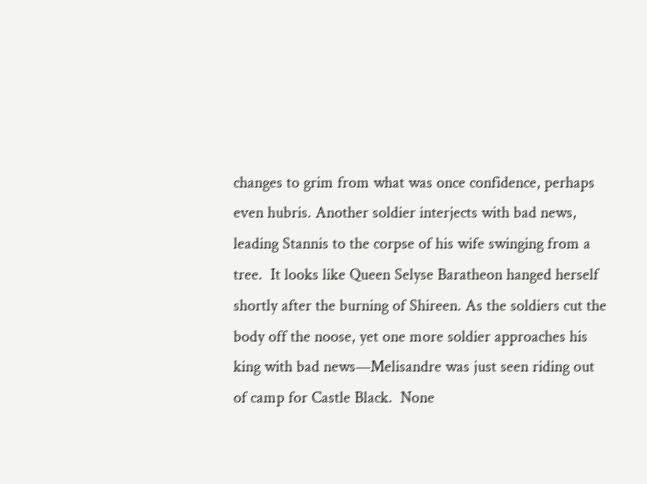changes to grim from what was once confidence, perhaps even hubris. Another soldier interjects with bad news, leading Stannis to the corpse of his wife swinging from a tree.  It looks like Queen Selyse Baratheon hanged herself shortly after the burning of Shireen. As the soldiers cut the body off the noose, yet one more soldier approaches his king with bad news—Melisandre was just seen riding out of camp for Castle Black.  None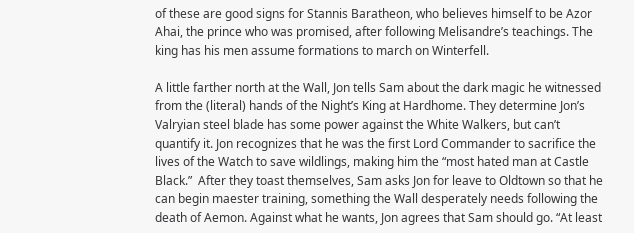of these are good signs for Stannis Baratheon, who believes himself to be Azor Ahai, the prince who was promised, after following Melisandre’s teachings. The king has his men assume formations to march on Winterfell.

A little farther north at the Wall, Jon tells Sam about the dark magic he witnessed from the (literal) hands of the Night’s King at Hardhome. They determine Jon’s Valryian steel blade has some power against the White Walkers, but can’t quantify it. Jon recognizes that he was the first Lord Commander to sacrifice the lives of the Watch to save wildlings, making him the “most hated man at Castle Black.”  After they toast themselves, Sam asks Jon for leave to Oldtown so that he can begin maester training, something the Wall desperately needs following the death of Aemon. Against what he wants, Jon agrees that Sam should go. “At least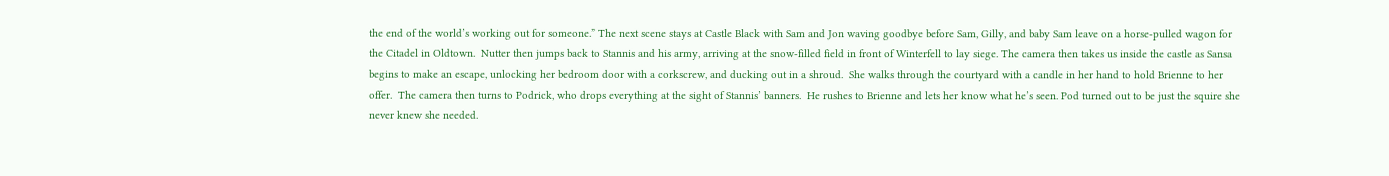the end of the world’s working out for someone.” The next scene stays at Castle Black with Sam and Jon waving goodbye before Sam, Gilly, and baby Sam leave on a horse-pulled wagon for the Citadel in Oldtown.  Nutter then jumps back to Stannis and his army, arriving at the snow-filled field in front of Winterfell to lay siege. The camera then takes us inside the castle as Sansa begins to make an escape, unlocking her bedroom door with a corkscrew, and ducking out in a shroud.  She walks through the courtyard with a candle in her hand to hold Brienne to her offer.  The camera then turns to Podrick, who drops everything at the sight of Stannis’ banners.  He rushes to Brienne and lets her know what he’s seen. Pod turned out to be just the squire she never knew she needed.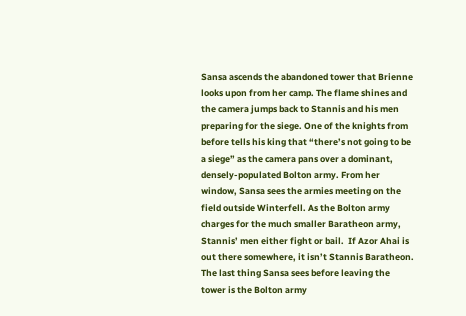Sansa ascends the abandoned tower that Brienne looks upon from her camp. The flame shines and the camera jumps back to Stannis and his men preparing for the siege. One of the knights from before tells his king that “there’s not going to be a siege” as the camera pans over a dominant, densely-populated Bolton army. From her window, Sansa sees the armies meeting on the field outside Winterfell. As the Bolton army charges for the much smaller Baratheon army, Stannis’ men either fight or bail.  If Azor Ahai is out there somewhere, it isn’t Stannis Baratheon. The last thing Sansa sees before leaving the tower is the Bolton army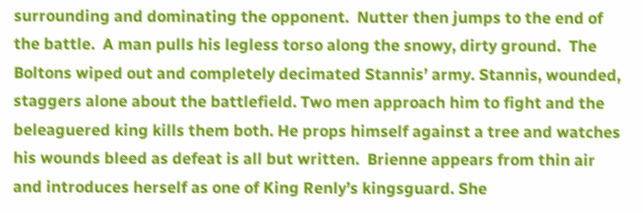surrounding and dominating the opponent.  Nutter then jumps to the end of the battle.  A man pulls his legless torso along the snowy, dirty ground.  The Boltons wiped out and completely decimated Stannis’ army. Stannis, wounded, staggers alone about the battlefield. Two men approach him to fight and the beleaguered king kills them both. He props himself against a tree and watches his wounds bleed as defeat is all but written.  Brienne appears from thin air and introduces herself as one of King Renly’s kingsguard. She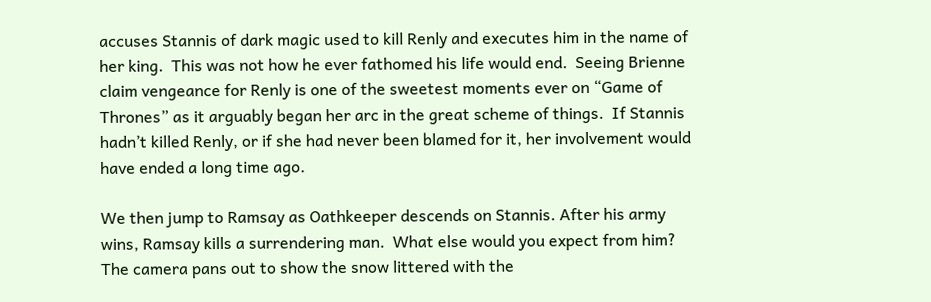accuses Stannis of dark magic used to kill Renly and executes him in the name of her king.  This was not how he ever fathomed his life would end.  Seeing Brienne claim vengeance for Renly is one of the sweetest moments ever on “Game of Thrones” as it arguably began her arc in the great scheme of things.  If Stannis hadn’t killed Renly, or if she had never been blamed for it, her involvement would have ended a long time ago.

We then jump to Ramsay as Oathkeeper descends on Stannis. After his army wins, Ramsay kills a surrendering man.  What else would you expect from him? The camera pans out to show the snow littered with the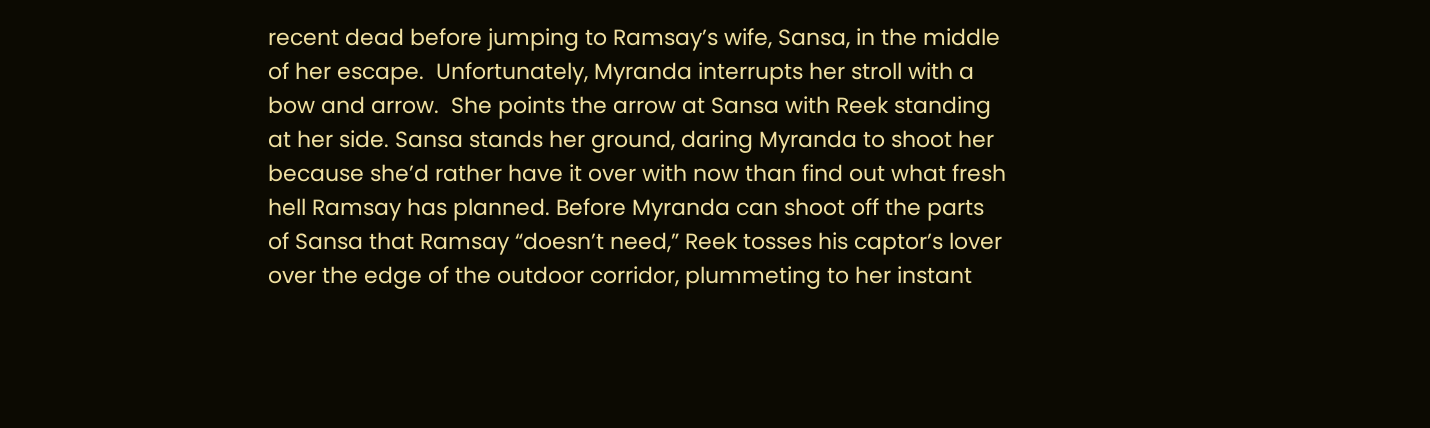recent dead before jumping to Ramsay’s wife, Sansa, in the middle of her escape.  Unfortunately, Myranda interrupts her stroll with a bow and arrow.  She points the arrow at Sansa with Reek standing at her side. Sansa stands her ground, daring Myranda to shoot her because she’d rather have it over with now than find out what fresh hell Ramsay has planned. Before Myranda can shoot off the parts of Sansa that Ramsay “doesn’t need,” Reek tosses his captor’s lover over the edge of the outdoor corridor, plummeting to her instant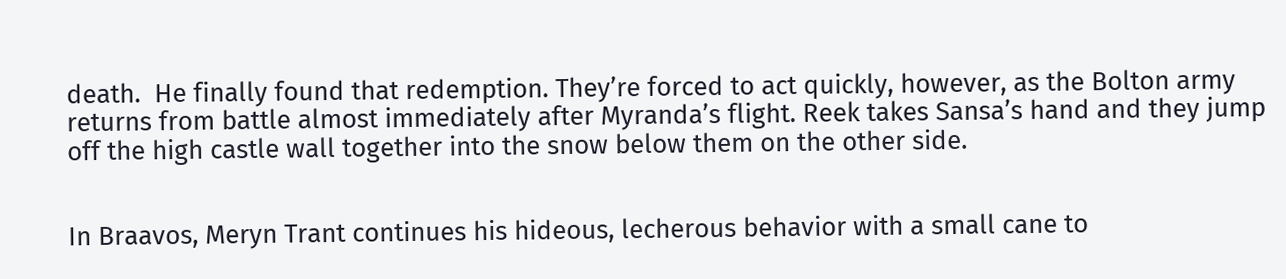death.  He finally found that redemption. They’re forced to act quickly, however, as the Bolton army returns from battle almost immediately after Myranda’s flight. Reek takes Sansa’s hand and they jump off the high castle wall together into the snow below them on the other side.


In Braavos, Meryn Trant continues his hideous, lecherous behavior with a small cane to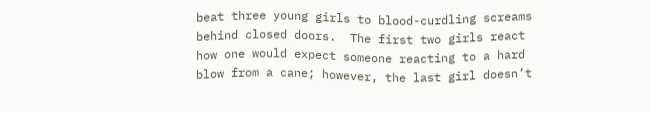beat three young girls to blood-curdling screams behind closed doors.  The first two girls react how one would expect someone reacting to a hard blow from a cane; however, the last girl doesn’t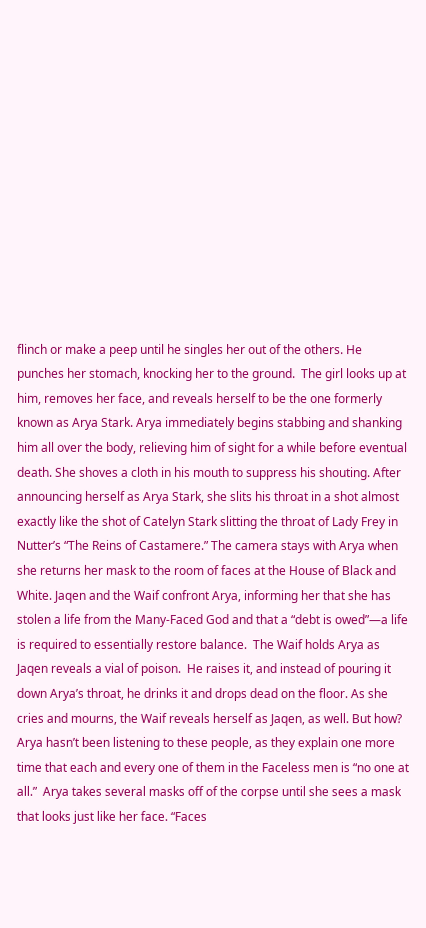flinch or make a peep until he singles her out of the others. He punches her stomach, knocking her to the ground.  The girl looks up at him, removes her face, and reveals herself to be the one formerly known as Arya Stark. Arya immediately begins stabbing and shanking him all over the body, relieving him of sight for a while before eventual death. She shoves a cloth in his mouth to suppress his shouting. After announcing herself as Arya Stark, she slits his throat in a shot almost exactly like the shot of Catelyn Stark slitting the throat of Lady Frey in Nutter’s “The Reins of Castamere.” The camera stays with Arya when she returns her mask to the room of faces at the House of Black and White. Jaqen and the Waif confront Arya, informing her that she has stolen a life from the Many-Faced God and that a “debt is owed”—a life is required to essentially restore balance.  The Waif holds Arya as Jaqen reveals a vial of poison.  He raises it, and instead of pouring it down Arya’s throat, he drinks it and drops dead on the floor. As she cries and mourns, the Waif reveals herself as Jaqen, as well. But how? Arya hasn’t been listening to these people, as they explain one more time that each and every one of them in the Faceless men is “no one at all.”  Arya takes several masks off of the corpse until she sees a mask that looks just like her face. “Faces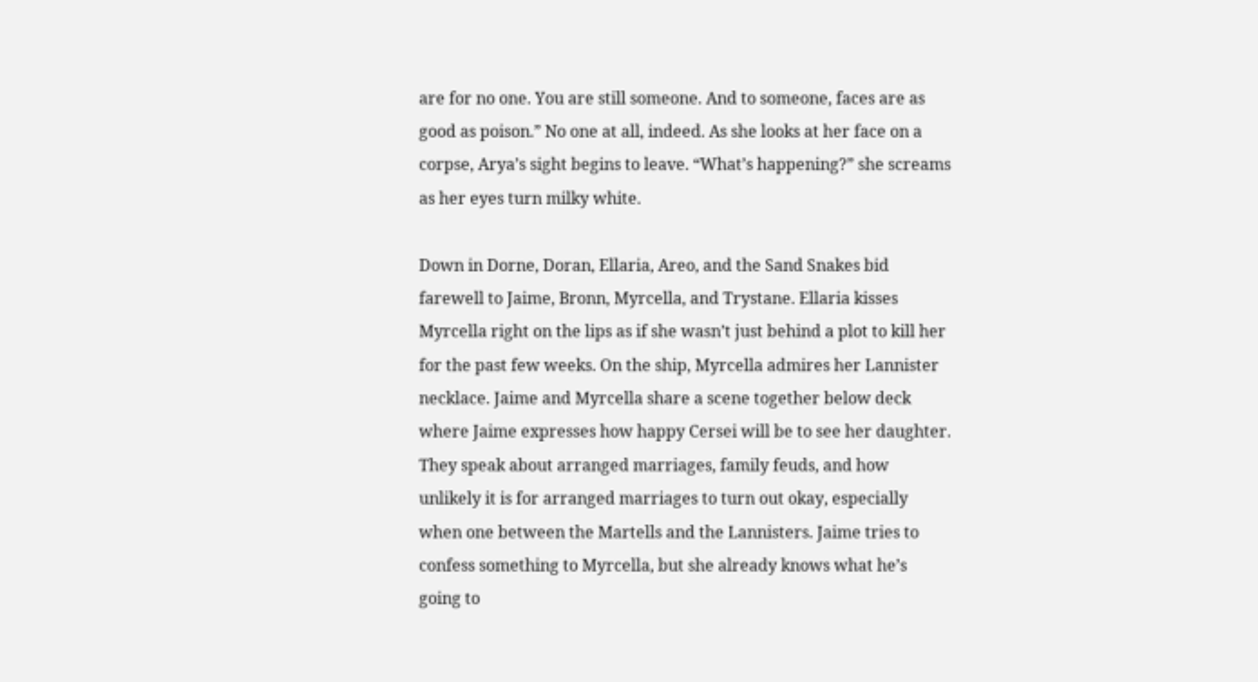are for no one. You are still someone. And to someone, faces are as good as poison.” No one at all, indeed. As she looks at her face on a corpse, Arya’s sight begins to leave. “What’s happening?” she screams as her eyes turn milky white.

Down in Dorne, Doran, Ellaria, Areo, and the Sand Snakes bid farewell to Jaime, Bronn, Myrcella, and Trystane. Ellaria kisses Myrcella right on the lips as if she wasn’t just behind a plot to kill her for the past few weeks. On the ship, Myrcella admires her Lannister necklace. Jaime and Myrcella share a scene together below deck where Jaime expresses how happy Cersei will be to see her daughter.  They speak about arranged marriages, family feuds, and how unlikely it is for arranged marriages to turn out okay, especially when one between the Martells and the Lannisters. Jaime tries to confess something to Myrcella, but she already knows what he’s going to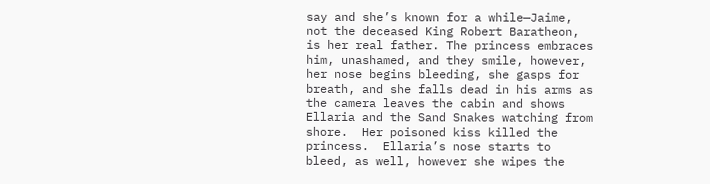say and she’s known for a while—Jaime, not the deceased King Robert Baratheon, is her real father. The princess embraces him, unashamed, and they smile, however, her nose begins bleeding, she gasps for breath, and she falls dead in his arms as the camera leaves the cabin and shows Ellaria and the Sand Snakes watching from shore.  Her poisoned kiss killed the princess.  Ellaria’s nose starts to bleed, as well, however she wipes the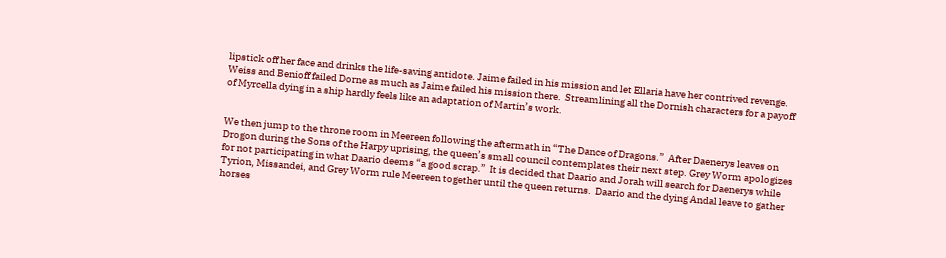lipstick off her face and drinks the life-saving antidote. Jaime failed in his mission and let Ellaria have her contrived revenge. Weiss and Benioff failed Dorne as much as Jaime failed his mission there.  Streamlining all the Dornish characters for a payoff of Myrcella dying in a ship hardly feels like an adaptation of Martin’s work.


We then jump to the throne room in Meereen following the aftermath in “The Dance of Dragons.”  After Daenerys leaves on Drogon during the Sons of the Harpy uprising, the queen’s small council contemplates their next step. Grey Worm apologizes for not participating in what Daario deems “a good scrap.”  It is decided that Daario and Jorah will search for Daenerys while Tyrion, Missandei, and Grey Worm rule Meereen together until the queen returns.  Daario and the dying Andal leave to gather horses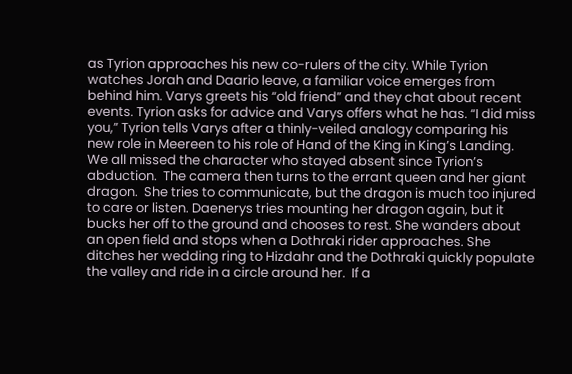as Tyrion approaches his new co-rulers of the city. While Tyrion watches Jorah and Daario leave, a familiar voice emerges from behind him. Varys greets his “old friend” and they chat about recent events. Tyrion asks for advice and Varys offers what he has. “I did miss you,” Tyrion tells Varys after a thinly-veiled analogy comparing his new role in Meereen to his role of Hand of the King in King’s Landing. We all missed the character who stayed absent since Tyrion’s abduction.  The camera then turns to the errant queen and her giant dragon.  She tries to communicate, but the dragon is much too injured to care or listen. Daenerys tries mounting her dragon again, but it bucks her off to the ground and chooses to rest. She wanders about an open field and stops when a Dothraki rider approaches. She ditches her wedding ring to Hizdahr and the Dothraki quickly populate the valley and ride in a circle around her.  If a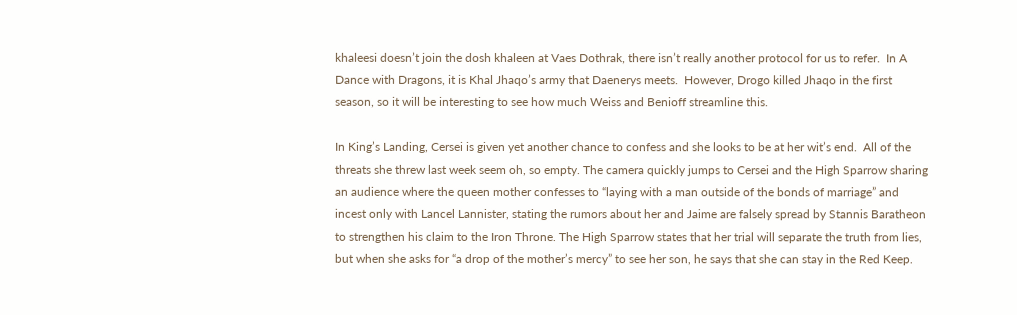khaleesi doesn’t join the dosh khaleen at Vaes Dothrak, there isn’t really another protocol for us to refer.  In A Dance with Dragons, it is Khal Jhaqo’s army that Daenerys meets.  However, Drogo killed Jhaqo in the first season, so it will be interesting to see how much Weiss and Benioff streamline this.

In King’s Landing, Cersei is given yet another chance to confess and she looks to be at her wit’s end.  All of the threats she threw last week seem oh, so empty. The camera quickly jumps to Cersei and the High Sparrow sharing an audience where the queen mother confesses to “laying with a man outside of the bonds of marriage” and incest only with Lancel Lannister, stating the rumors about her and Jaime are falsely spread by Stannis Baratheon to strengthen his claim to the Iron Throne. The High Sparrow states that her trial will separate the truth from lies, but when she asks for “a drop of the mother’s mercy” to see her son, he says that she can stay in the Red Keep.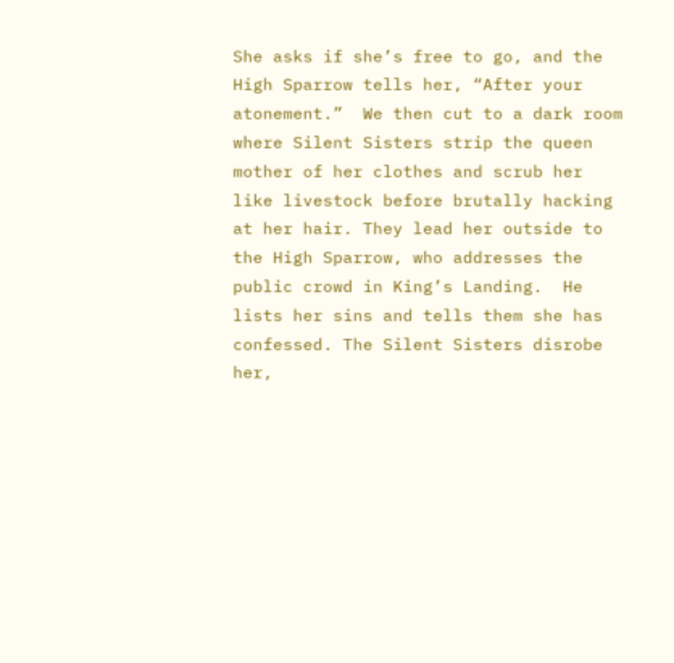She asks if she’s free to go, and the High Sparrow tells her, “After your atonement.”  We then cut to a dark room where Silent Sisters strip the queen mother of her clothes and scrub her like livestock before brutally hacking at her hair. They lead her outside to the High Sparrow, who addresses the public crowd in King’s Landing.  He lists her sins and tells them she has confessed. The Silent Sisters disrobe her,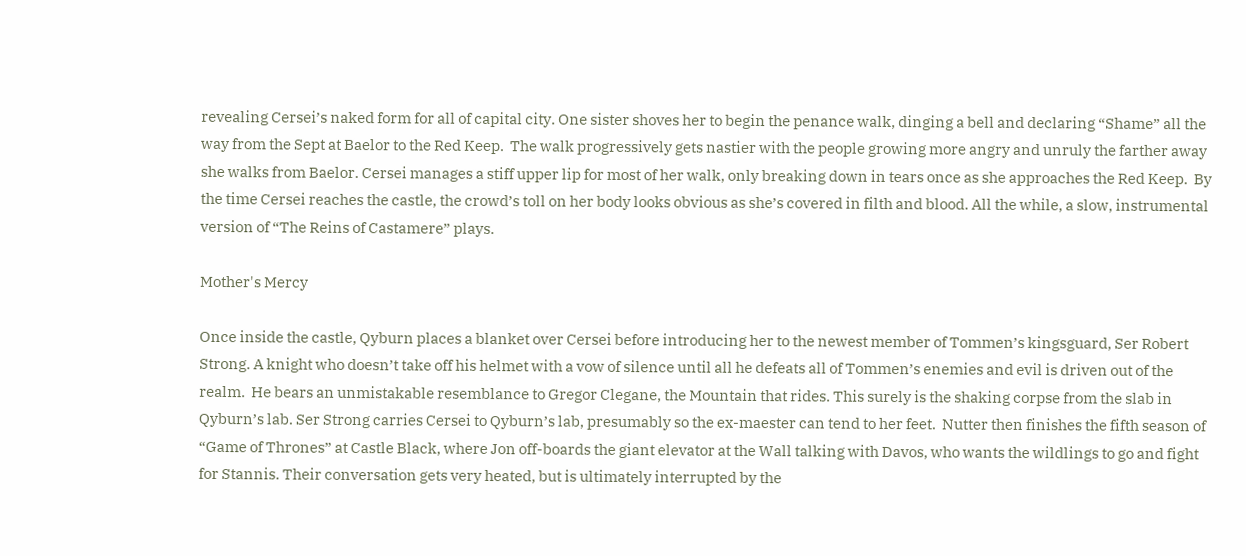revealing Cersei’s naked form for all of capital city. One sister shoves her to begin the penance walk, dinging a bell and declaring “Shame” all the way from the Sept at Baelor to the Red Keep.  The walk progressively gets nastier with the people growing more angry and unruly the farther away she walks from Baelor. Cersei manages a stiff upper lip for most of her walk, only breaking down in tears once as she approaches the Red Keep.  By the time Cersei reaches the castle, the crowd’s toll on her body looks obvious as she’s covered in filth and blood. All the while, a slow, instrumental version of “The Reins of Castamere” plays.

Mother's Mercy

Once inside the castle, Qyburn places a blanket over Cersei before introducing her to the newest member of Tommen’s kingsguard, Ser Robert Strong. A knight who doesn’t take off his helmet with a vow of silence until all he defeats all of Tommen’s enemies and evil is driven out of the realm.  He bears an unmistakable resemblance to Gregor Clegane, the Mountain that rides. This surely is the shaking corpse from the slab in Qyburn’s lab. Ser Strong carries Cersei to Qyburn’s lab, presumably so the ex-maester can tend to her feet.  Nutter then finishes the fifth season of “Game of Thrones” at Castle Black, where Jon off-boards the giant elevator at the Wall talking with Davos, who wants the wildlings to go and fight for Stannis. Their conversation gets very heated, but is ultimately interrupted by the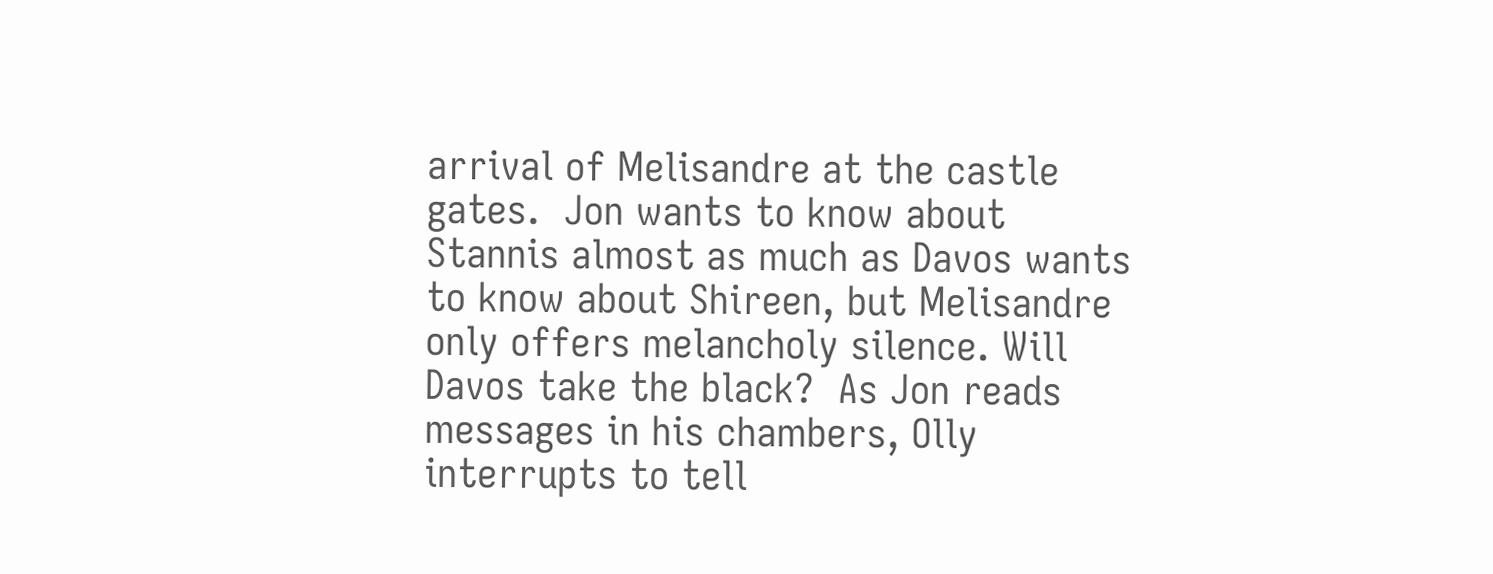arrival of Melisandre at the castle gates.  Jon wants to know about Stannis almost as much as Davos wants to know about Shireen, but Melisandre only offers melancholy silence. Will Davos take the black?  As Jon reads messages in his chambers, Olly interrupts to tell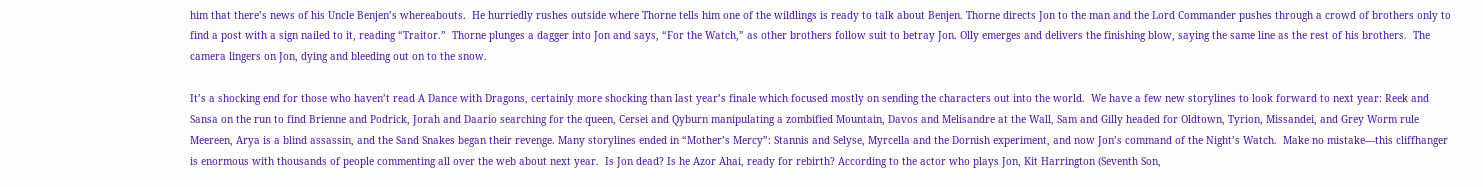him that there’s news of his Uncle Benjen’s whereabouts.  He hurriedly rushes outside where Thorne tells him one of the wildlings is ready to talk about Benjen. Thorne directs Jon to the man and the Lord Commander pushes through a crowd of brothers only to find a post with a sign nailed to it, reading “Traitor.”  Thorne plunges a dagger into Jon and says, “For the Watch,” as other brothers follow suit to betray Jon. Olly emerges and delivers the finishing blow, saying the same line as the rest of his brothers.  The camera lingers on Jon, dying and bleeding out on to the snow.

It’s a shocking end for those who haven’t read A Dance with Dragons, certainly more shocking than last year’s finale which focused mostly on sending the characters out into the world.  We have a few new storylines to look forward to next year: Reek and Sansa on the run to find Brienne and Podrick, Jorah and Daario searching for the queen, Cersei and Qyburn manipulating a zombified Mountain, Davos and Melisandre at the Wall, Sam and Gilly headed for Oldtown, Tyrion, Missandei, and Grey Worm rule Meereen, Arya is a blind assassin, and the Sand Snakes began their revenge. Many storylines ended in “Mother’s Mercy”: Stannis and Selyse, Myrcella and the Dornish experiment, and now Jon’s command of the Night’s Watch.  Make no mistake—this cliffhanger is enormous with thousands of people commenting all over the web about next year.  Is Jon dead? Is he Azor Ahai, ready for rebirth? According to the actor who plays Jon, Kit Harrington (Seventh Son,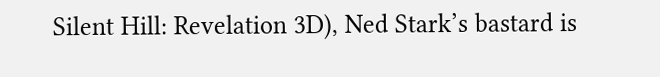Silent Hill: Revelation 3D), Ned Stark’s bastard is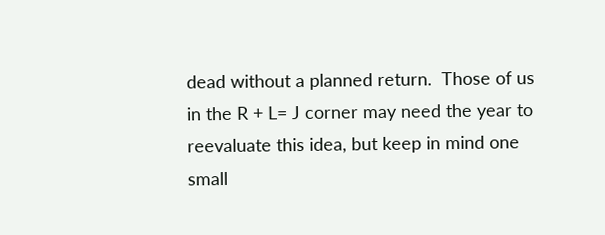dead without a planned return.  Those of us in the R + L= J corner may need the year to reevaluate this idea, but keep in mind one small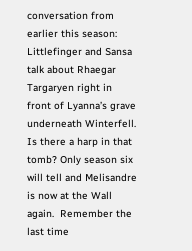conversation from earlier this season: Littlefinger and Sansa talk about Rhaegar Targaryen right in front of Lyanna’s grave underneath Winterfell.  Is there a harp in that tomb? Only season six will tell and Melisandre is now at the Wall again.  Remember the last time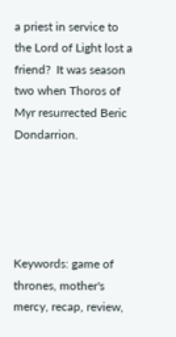a priest in service to the Lord of Light lost a friend?  It was season two when Thoros of Myr resurrected Beric Dondarrion.





Keywords: game of thrones, mother's mercy, recap, review,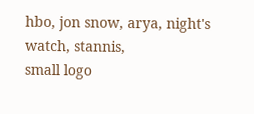hbo, jon snow, arya, night's watch, stannis,
small logo